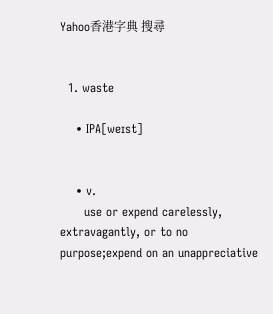Yahoo香港字典 搜尋


  1. waste

    • IPA[weɪst]


    • v.
      use or expend carelessly, extravagantly, or to no purpose;expend on an unappreciative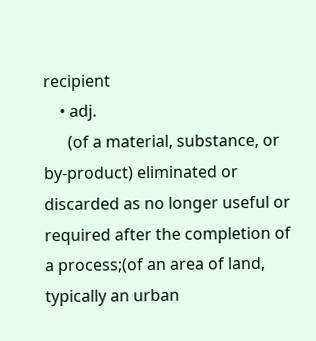recipient
    • adj.
      (of a material, substance, or by-product) eliminated or discarded as no longer useful or required after the completion of a process;(of an area of land, typically an urban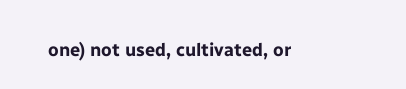one) not used, cultivated, or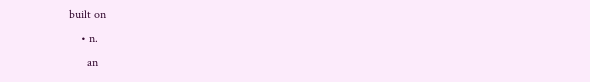built on
    • n.
      an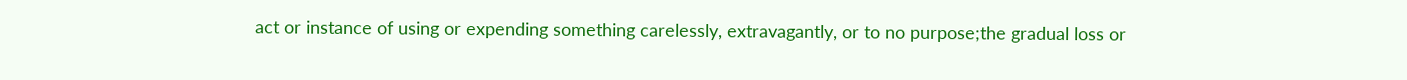act or instance of using or expending something carelessly, extravagantly, or to no purpose;the gradual loss or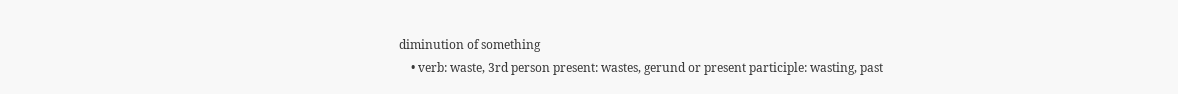diminution of something
    • verb: waste, 3rd person present: wastes, gerund or present participle: wasting, past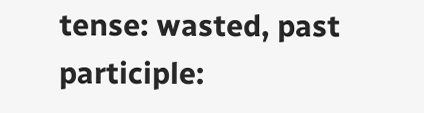tense: wasted, past participle: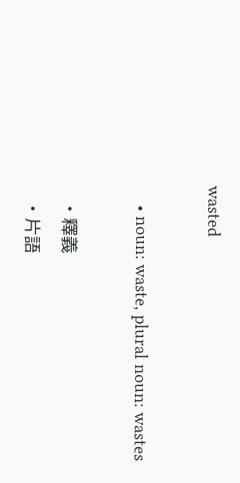wasted

    • noun: waste, plural noun: wastes

    • 釋義
    • 片語